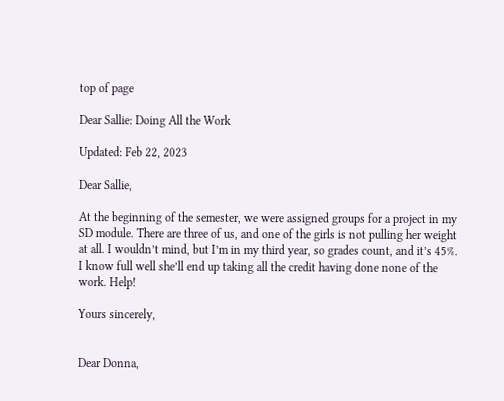top of page

Dear Sallie: Doing All the Work

Updated: Feb 22, 2023

Dear Sallie,

At the beginning of the semester, we were assigned groups for a project in my SD module. There are three of us, and one of the girls is not pulling her weight at all. I wouldn’t mind, but I’m in my third year, so grades count, and it’s 45%. I know full well she’ll end up taking all the credit having done none of the work. Help!

Yours sincerely,


Dear Donna,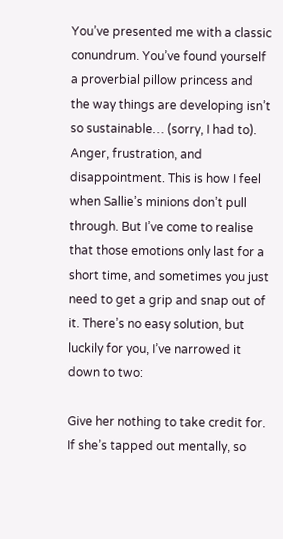You’ve presented me with a classic conundrum. You’ve found yourself a proverbial pillow princess and the way things are developing isn’t so sustainable… (sorry, I had to). Anger, frustration, and disappointment. This is how I feel when Sallie’s minions don’t pull through. But I’ve come to realise that those emotions only last for a short time, and sometimes you just need to get a grip and snap out of it. There’s no easy solution, but luckily for you, I’ve narrowed it down to two:

Give her nothing to take credit for. If she’s tapped out mentally, so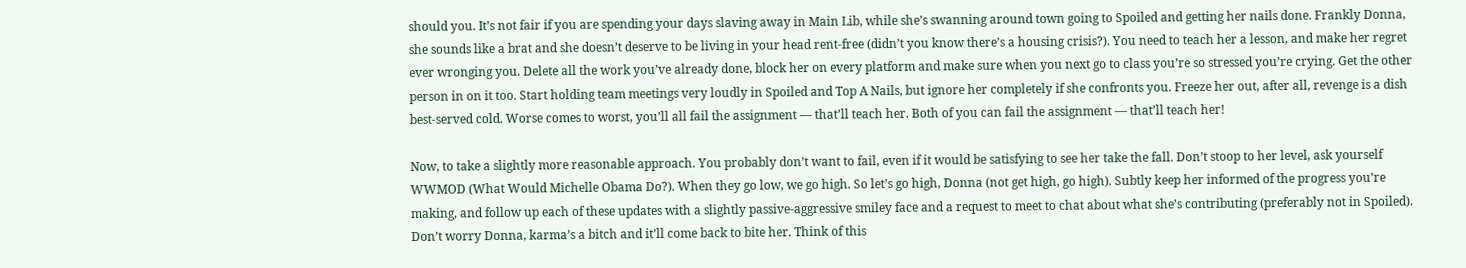should you. It’s not fair if you are spending your days slaving away in Main Lib, while she’s swanning around town going to Spoiled and getting her nails done. Frankly Donna, she sounds like a brat and she doesn’t deserve to be living in your head rent-free (didn’t you know there’s a housing crisis?). You need to teach her a lesson, and make her regret ever wronging you. Delete all the work you’ve already done, block her on every platform and make sure when you next go to class you’re so stressed you’re crying. Get the other person in on it too. Start holding team meetings very loudly in Spoiled and Top A Nails, but ignore her completely if she confronts you. Freeze her out, after all, revenge is a dish best-served cold. Worse comes to worst, you’ll all fail the assignment — that’ll teach her. Both of you can fail the assignment — that’ll teach her!

Now, to take a slightly more reasonable approach. You probably don’t want to fail, even if it would be satisfying to see her take the fall. Don’t stoop to her level, ask yourself WWMOD (What Would Michelle Obama Do?). When they go low, we go high. So let’s go high, Donna (not get high, go high). Subtly keep her informed of the progress you’re making, and follow up each of these updates with a slightly passive-aggressive smiley face and a request to meet to chat about what she’s contributing (preferably not in Spoiled). Don’t worry Donna, karma’s a bitch and it’ll come back to bite her. Think of this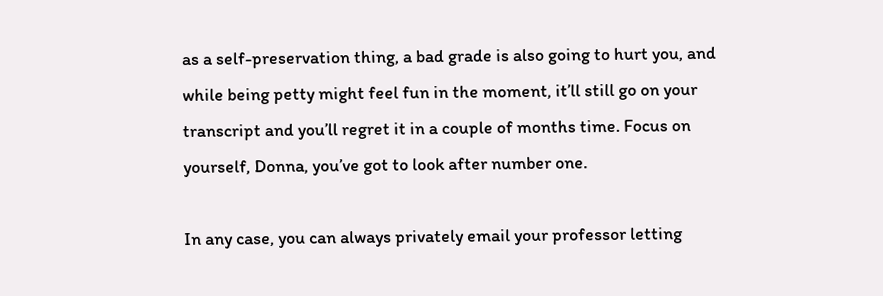as a self-preservation thing, a bad grade is also going to hurt you, and while being petty might feel fun in the moment, it’ll still go on your transcript and you’ll regret it in a couple of months time. Focus on yourself, Donna, you’ve got to look after number one.

In any case, you can always privately email your professor letting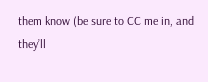them know (be sure to CC me in, and they’ll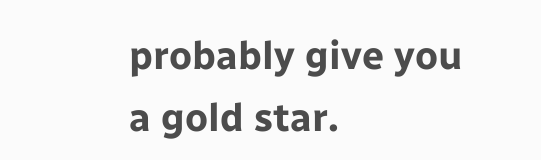probably give you a gold star.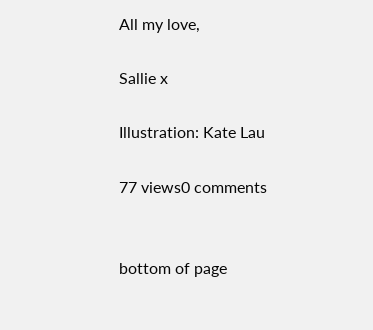All my love,

Sallie x

Illustration: Kate Lau

77 views0 comments


bottom of page